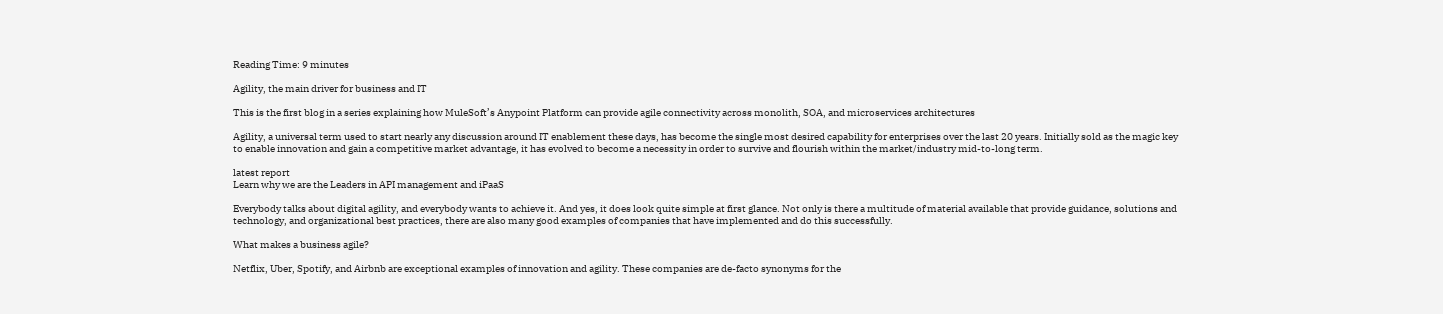Reading Time: 9 minutes

Agility, the main driver for business and IT

This is the first blog in a series explaining how MuleSoft’s Anypoint Platform can provide agile connectivity across monolith, SOA, and microservices architectures

Agility, a universal term used to start nearly any discussion around IT enablement these days, has become the single most desired capability for enterprises over the last 20 years. Initially sold as the magic key to enable innovation and gain a competitive market advantage, it has evolved to become a necessity in order to survive and flourish within the market/industry mid-to-long term.

latest report
Learn why we are the Leaders in API management and iPaaS

Everybody talks about digital agility, and everybody wants to achieve it. And yes, it does look quite simple at first glance. Not only is there a multitude of material available that provide guidance, solutions and technology, and organizational best practices, there are also many good examples of companies that have implemented and do this successfully.

What makes a business agile?

Netflix, Uber, Spotify, and Airbnb are exceptional examples of innovation and agility. These companies are de-facto synonyms for the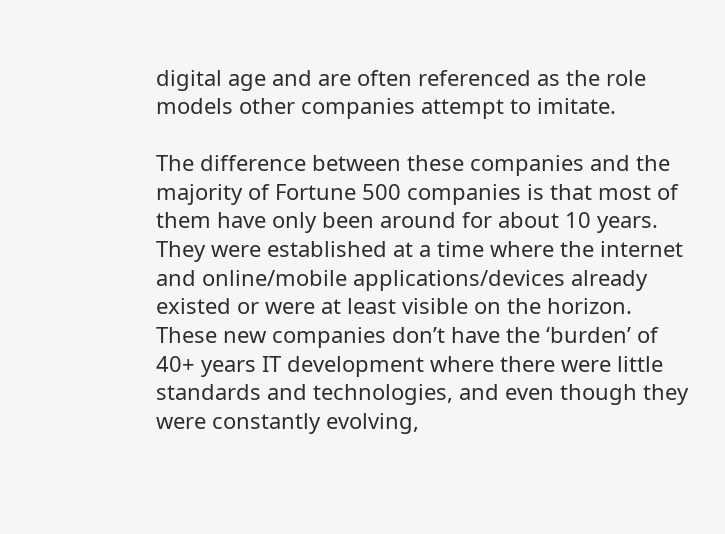digital age and are often referenced as the role models other companies attempt to imitate.

The difference between these companies and the majority of Fortune 500 companies is that most of them have only been around for about 10 years. They were established at a time where the internet and online/mobile applications/devices already existed or were at least visible on the horizon. These new companies don’t have the ‘burden’ of 40+ years IT development where there were little standards and technologies, and even though they were constantly evolving,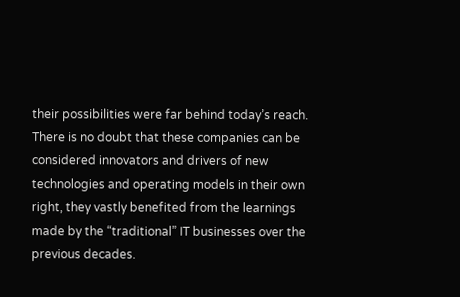their possibilities were far behind today’s reach. There is no doubt that these companies can be considered innovators and drivers of new technologies and operating models in their own right, they vastly benefited from the learnings made by the “traditional” IT businesses over the previous decades.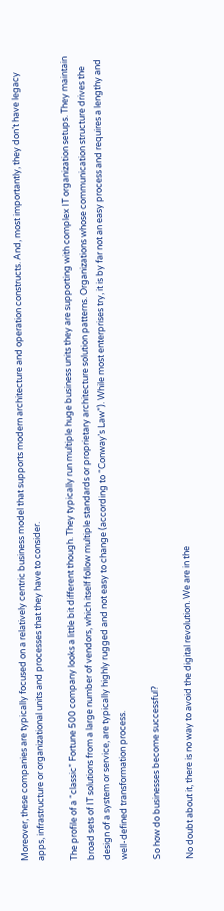Moreover, these companies are typically focused on a relatively centric business model that supports modern architecture and operation constructs. And, most importantly, they don’t have legacy apps, infrastructure or organizational units and processes that they have to consider.

The profile of a “classic” Fortune 500 company looks a little bit different though. They typically run multiple huge business units they are supporting with complex IT organization setups. They maintain broad sets of IT solutions from a large number of vendors, which itself follow multiple standards or proprietary architecture solution patterns. Organizations whose communication structure drives the design of a system or service, are typically highly rugged and not easy to change (according to “Conway’s Law”). While most enterprises try, it is by far not an easy process and requires a lengthy and well-defined transformation process.

So how do businesses become successful?

No doubt about it, there is no way to avoid the digital revolution. We are in the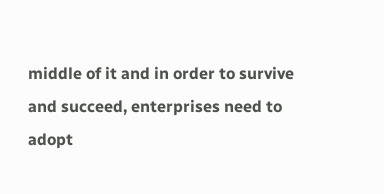middle of it and in order to survive and succeed, enterprises need to adopt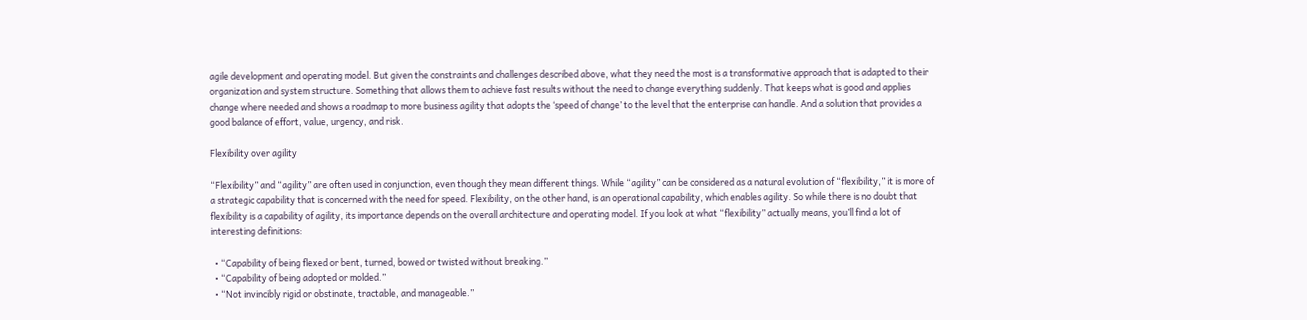agile development and operating model. But given the constraints and challenges described above, what they need the most is a transformative approach that is adapted to their organization and system structure. Something that allows them to achieve fast results without the need to change everything suddenly. That keeps what is good and applies change where needed and shows a roadmap to more business agility that adopts the ‘speed of change’ to the level that the enterprise can handle. And a solution that provides a good balance of effort, value, urgency, and risk.

Flexibility over agility

“Flexibility” and “agility” are often used in conjunction, even though they mean different things. While “agility” can be considered as a natural evolution of “flexibility,” it is more of a strategic capability that is concerned with the need for speed. Flexibility, on the other hand, is an operational capability, which enables agility. So while there is no doubt that flexibility is a capability of agility, its importance depends on the overall architecture and operating model. If you look at what “flexibility” actually means, you’ll find a lot of interesting definitions:

  • “Capability of being flexed or bent, turned, bowed or twisted without breaking.”
  • “Capability of being adopted or molded.”
  • “Not invincibly rigid or obstinate, tractable, and manageable.”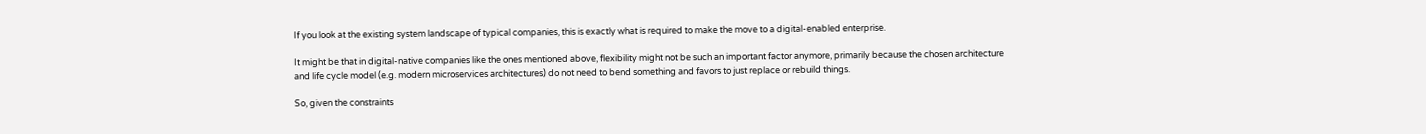If you look at the existing system landscape of typical companies, this is exactly what is required to make the move to a digital-enabled enterprise.

It might be that in digital-native companies like the ones mentioned above, flexibility might not be such an important factor anymore, primarily because the chosen architecture and life cycle model (e.g. modern microservices architectures) do not need to bend something and favors to just replace or rebuild things.

So, given the constraints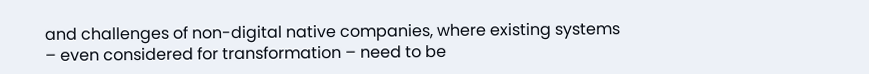and challenges of non-digital native companies, where existing systems – even considered for transformation – need to be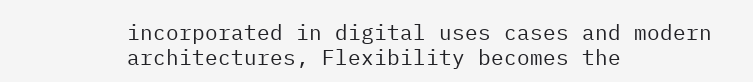incorporated in digital uses cases and modern architectures, Flexibility becomes the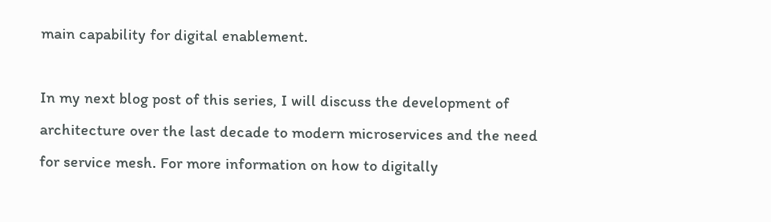main capability for digital enablement.

In my next blog post of this series, I will discuss the development of architecture over the last decade to modern microservices and the need for service mesh. For more information on how to digitally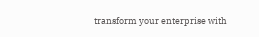transform your enterprise with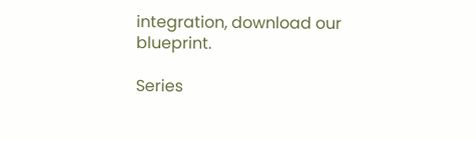integration, download our blueprint.

Series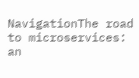NavigationThe road to microservices: an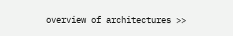overview of architectures >>